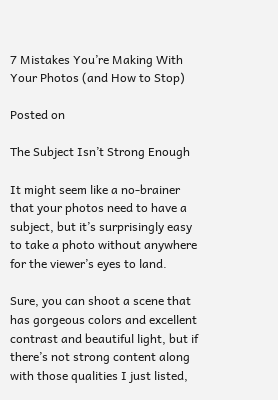7 Mistakes You’re Making With Your Photos (and How to Stop)

Posted on

The Subject Isn’t Strong Enough

It might seem like a no-brainer that your photos need to have a subject, but it’s surprisingly easy to take a photo without anywhere for the viewer’s eyes to land.

Sure, you can shoot a scene that has gorgeous colors and excellent contrast and beautiful light, but if there’s not strong content along with those qualities I just listed,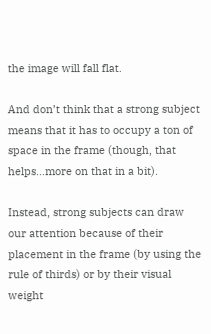the image will fall flat.

And don’t think that a strong subject means that it has to occupy a ton of space in the frame (though, that helps…more on that in a bit).

Instead, strong subjects can draw our attention because of their placement in the frame (by using the rule of thirds) or by their visual weight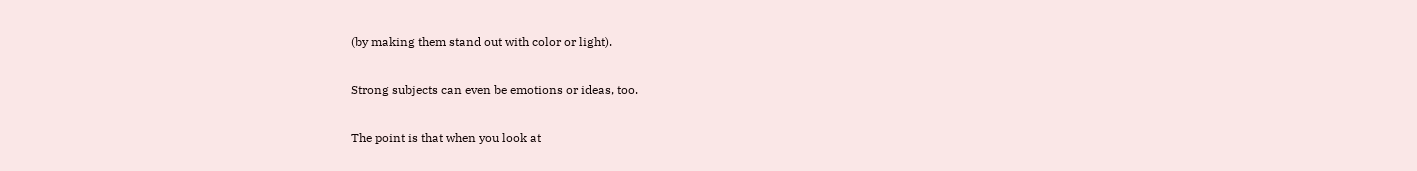(by making them stand out with color or light).

Strong subjects can even be emotions or ideas, too.

The point is that when you look at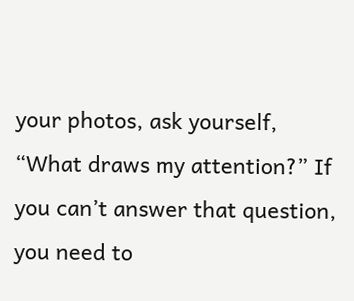your photos, ask yourself, “What draws my attention?” If you can’t answer that question, you need to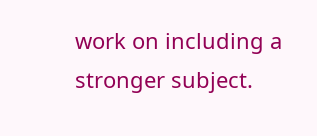work on including a stronger subject.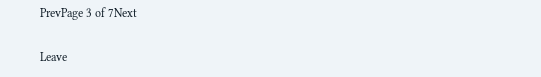PrevPage 3 of 7Next

Leave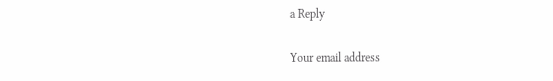a Reply

Your email address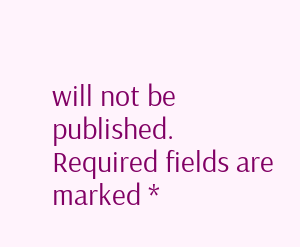will not be published. Required fields are marked *